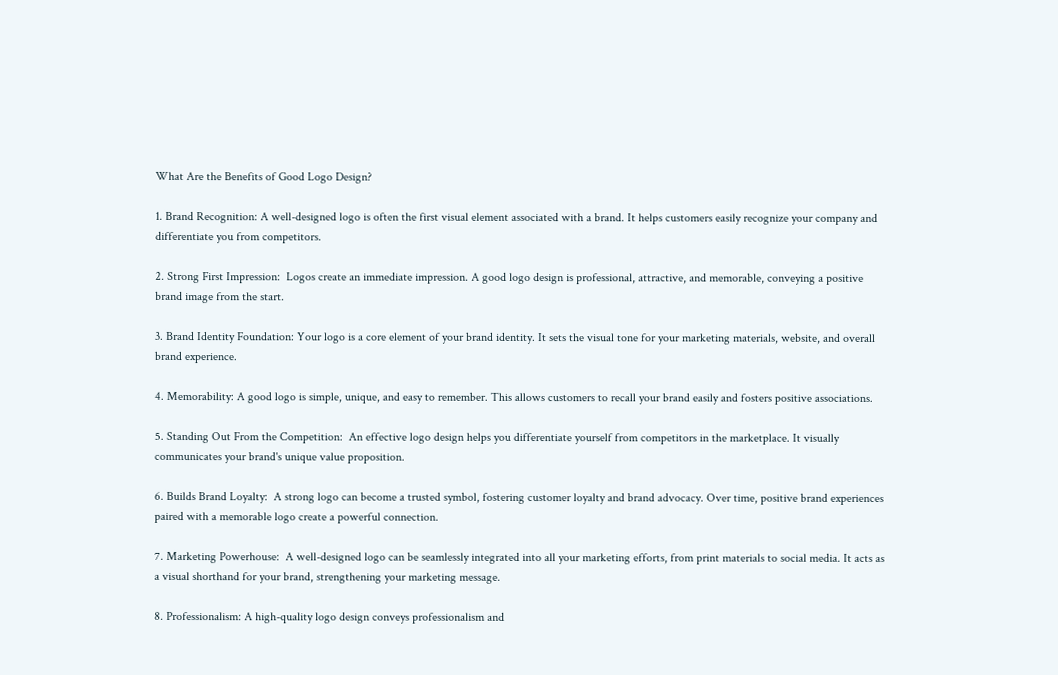What Are the Benefits of Good Logo Design?

1. Brand Recognition: A well-designed logo is often the first visual element associated with a brand. It helps customers easily recognize your company and differentiate you from competitors.

2. Strong First Impression:  Logos create an immediate impression. A good logo design is professional, attractive, and memorable, conveying a positive brand image from the start.

3. Brand Identity Foundation: Your logo is a core element of your brand identity. It sets the visual tone for your marketing materials, website, and overall brand experience.

4. Memorability: A good logo is simple, unique, and easy to remember. This allows customers to recall your brand easily and fosters positive associations.

5. Standing Out From the Competition:  An effective logo design helps you differentiate yourself from competitors in the marketplace. It visually communicates your brand's unique value proposition.

6. Builds Brand Loyalty:  A strong logo can become a trusted symbol, fostering customer loyalty and brand advocacy. Over time, positive brand experiences paired with a memorable logo create a powerful connection.

7. Marketing Powerhouse:  A well-designed logo can be seamlessly integrated into all your marketing efforts, from print materials to social media. It acts as a visual shorthand for your brand, strengthening your marketing message.

8. Professionalism: A high-quality logo design conveys professionalism and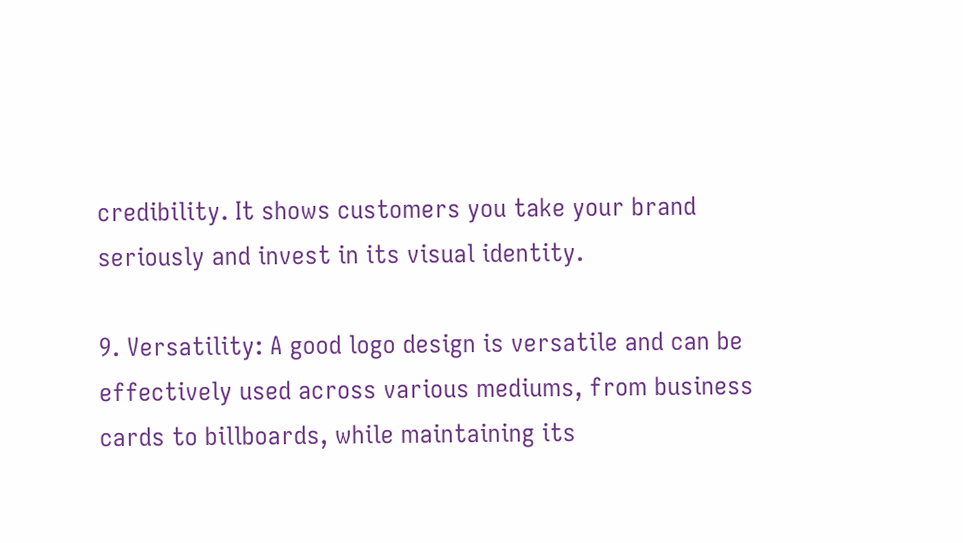credibility. It shows customers you take your brand seriously and invest in its visual identity.

9. Versatility: A good logo design is versatile and can be effectively used across various mediums, from business cards to billboards, while maintaining its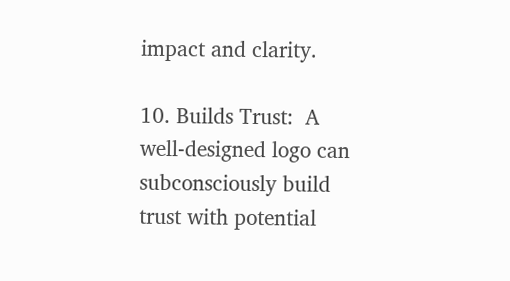impact and clarity.

10. Builds Trust:  A well-designed logo can subconsciously build trust with potential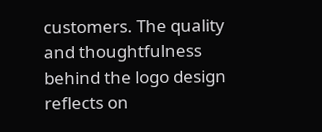customers. The quality and thoughtfulness behind the logo design reflects on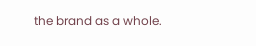the brand as a whole.